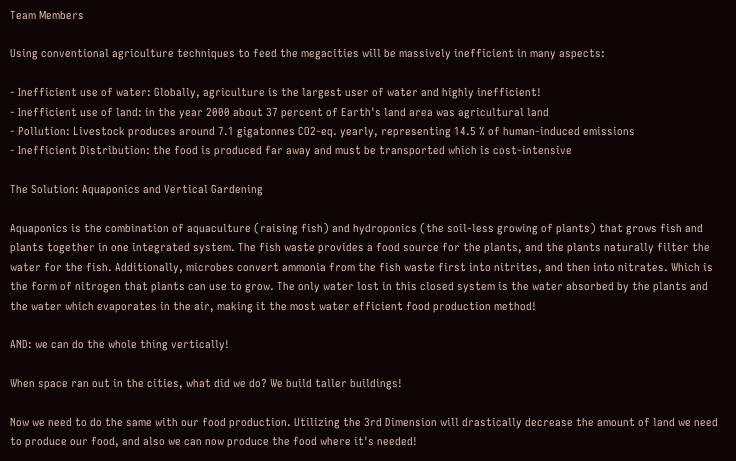Team Members

Using conventional agriculture techniques to feed the megacities will be massively inefficient in many aspects:

- Inefficient use of water: Globally, agriculture is the largest user of water and highly inefficient!
- Inefficient use of land: in the year 2000 about 37 percent of Earth's land area was agricultural land
- Pollution: Livestock produces around 7.1 gigatonnes CO2-eq. yearly, representing 14.5 % of human-induced emissions
- Inefficient Distribution: the food is produced far away and must be transported which is cost-intensive

The Solution: Aquaponics and Vertical Gardening

Aquaponics is the combination of aquaculture (raising fish) and hydroponics (the soil-less growing of plants) that grows fish and plants together in one integrated system. The fish waste provides a food source for the plants, and the plants naturally filter the water for the fish. Additionally, microbes convert ammonia from the fish waste first into nitrites, and then into nitrates. Which is the form of nitrogen that plants can use to grow. The only water lost in this closed system is the water absorbed by the plants and the water which evaporates in the air, making it the most water efficient food production method!

AND: we can do the whole thing vertically!

When space ran out in the cities, what did we do? We build taller buildings!

Now we need to do the same with our food production. Utilizing the 3rd Dimension will drastically decrease the amount of land we need to produce our food, and also we can now produce the food where it's needed!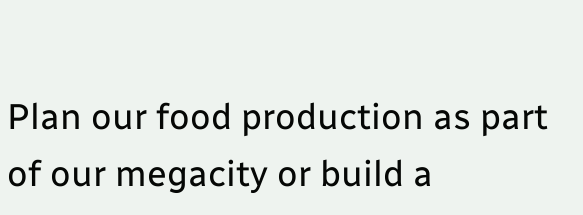Plan our food production as part of our megacity or build a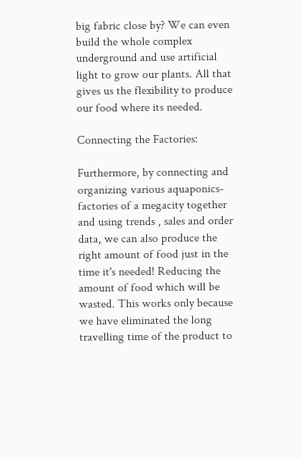big fabric close by? We can even build the whole complex underground and use artificial light to grow our plants. All that gives us the flexibility to produce our food where its needed.

Connecting the Factories:

Furthermore, by connecting and organizing various aquaponics-factories of a megacity together and using trends , sales and order data, we can also produce the right amount of food just in the time it's needed! Reducing the amount of food which will be wasted. This works only because we have eliminated the long travelling time of the product to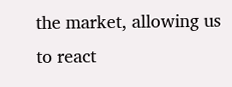the market, allowing us to react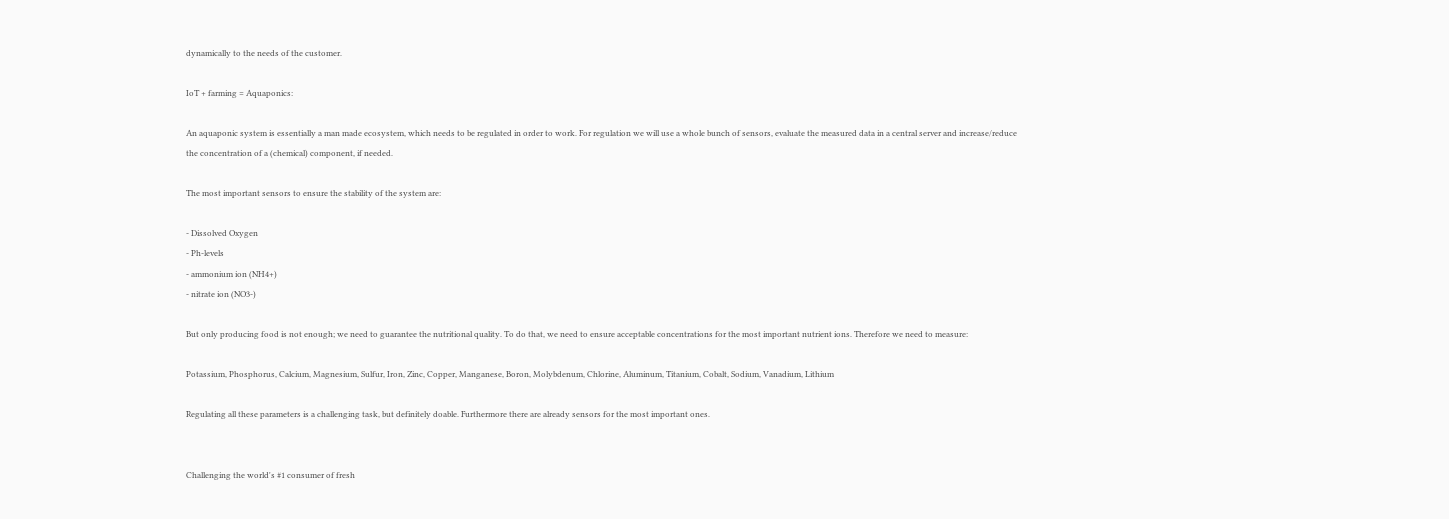dynamically to the needs of the customer.

IoT + farming = Aquaponics:

An aquaponic system is essentially a man made ecosystem, which needs to be regulated in order to work. For regulation we will use a whole bunch of sensors, evaluate the measured data in a central server and increase/reduce the concentration of a (chemical) component, if needed.

The most important sensors to ensure the stability of the system are:

- Dissolved Oxygen
- Ph-levels
- ammonium ion (NH4+)
- nitrate ion (NO3-)

But only producing food is not enough; we need to guarantee the nutritional quality. To do that, we need to ensure acceptable concentrations for the most important nutrient ions. Therefore we need to measure:

Potassium, Phosphorus, Calcium, Magnesium, Sulfur, Iron, Zinc, Copper, Manganese, Boron, Molybdenum, Chlorine, Aluminum, Titanium, Cobalt, Sodium, Vanadium, Lithium

Regulating all these parameters is a challenging task, but definitely doable. Furthermore there are already sensors for the most important ones.


Challenging the world's #1 consumer of fresh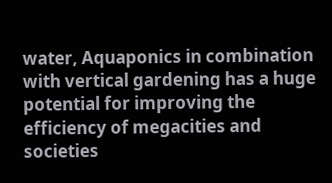water, Aquaponics in combination with vertical gardening has a huge potential for improving the efficiency of megacities and societies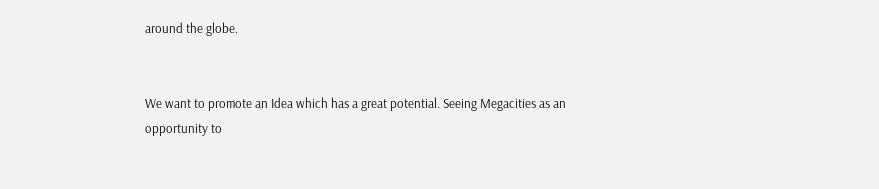around the globe.


We want to promote an Idea which has a great potential. Seeing Megacities as an opportunity to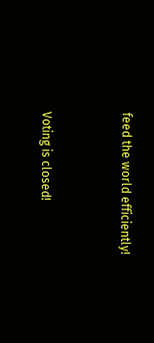feed the world efficiently!


Voting is closed!